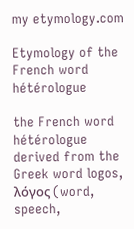my etymology.com

Etymology of the French word hétérologue

the French word hétérologue
derived from the Greek word logos, λόγος (word, speech,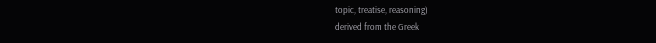topic, treatise, reasoning)
derived from the Greek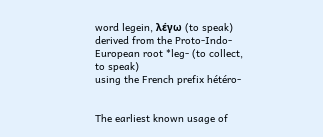word legein, λέγω (to speak)
derived from the Proto-Indo-European root *leg- (to collect, to speak)
using the French prefix hétéro-


The earliest known usage of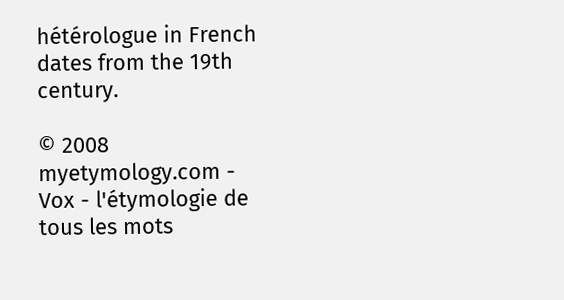hétérologue in French dates from the 19th century.

© 2008 myetymology.com - Vox - l'étymologie de tous les mots